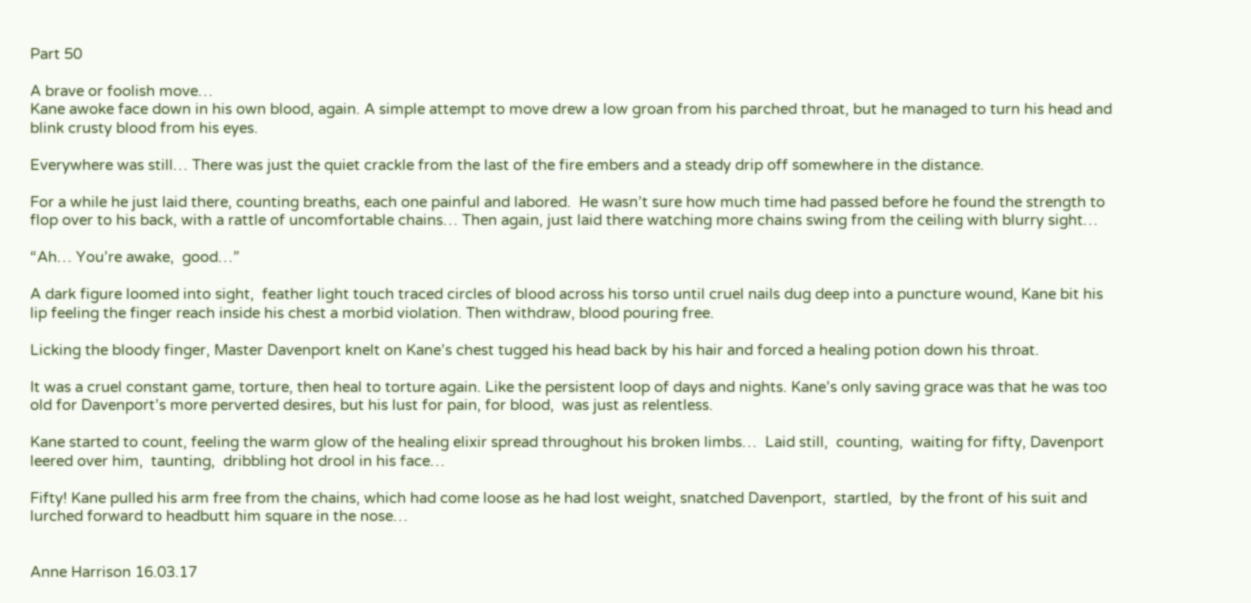Part 50

A brave or foolish move…
Kane awoke face down in his own blood, again. A simple attempt to move drew a low groan from his parched throat, but he managed to turn his head and blink crusty blood from his eyes.

Everywhere was still… There was just the quiet crackle from the last of the fire embers and a steady drip off somewhere in the distance.

For a while he just laid there, counting breaths, each one painful and labored.  He wasn’t sure how much time had passed before he found the strength to flop over to his back, with a rattle of uncomfortable chains… Then again, just laid there watching more chains swing from the ceiling with blurry sight…

“Ah… You’re awake,  good…”

A dark figure loomed into sight,  feather light touch traced circles of blood across his torso until cruel nails dug deep into a puncture wound, Kane bit his lip feeling the finger reach inside his chest a morbid violation. Then withdraw, blood pouring free.

Licking the bloody finger, Master Davenport knelt on Kane’s chest tugged his head back by his hair and forced a healing potion down his throat.

It was a cruel constant game, torture, then heal to torture again. Like the persistent loop of days and nights. Kane’s only saving grace was that he was too old for Davenport’s more perverted desires, but his lust for pain, for blood,  was just as relentless.

Kane started to count, feeling the warm glow of the healing elixir spread throughout his broken limbs…  Laid still,  counting,  waiting for fifty, Davenport leered over him,  taunting,  dribbling hot drool in his face…

Fifty! Kane pulled his arm free from the chains, which had come loose as he had lost weight, snatched Davenport,  startled,  by the front of his suit and lurched forward to headbutt him square in the nose…


Anne Harrison 16.03.17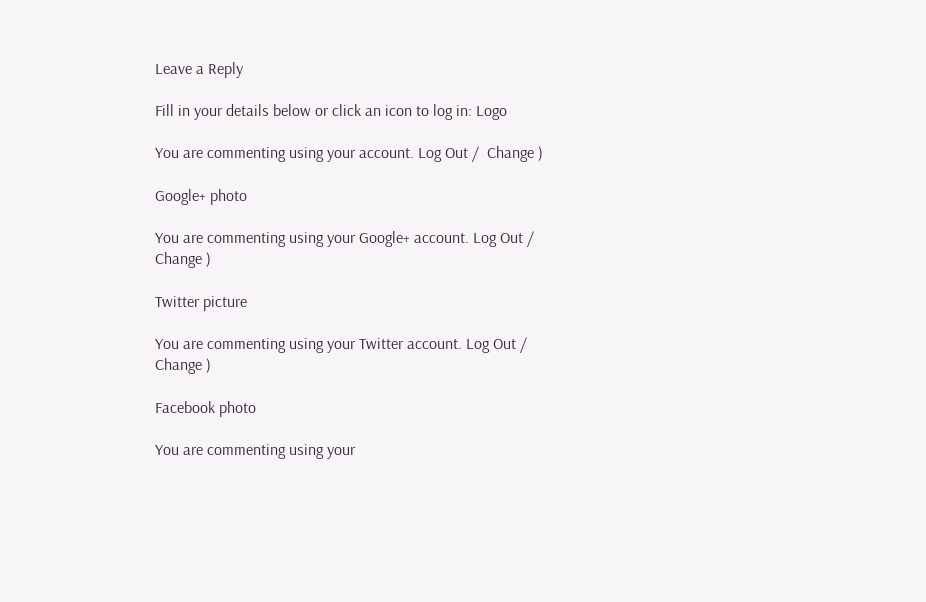Leave a Reply

Fill in your details below or click an icon to log in: Logo

You are commenting using your account. Log Out /  Change )

Google+ photo

You are commenting using your Google+ account. Log Out /  Change )

Twitter picture

You are commenting using your Twitter account. Log Out /  Change )

Facebook photo

You are commenting using your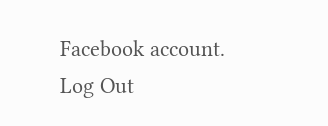Facebook account. Log Out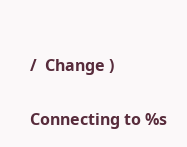/  Change )


Connecting to %s